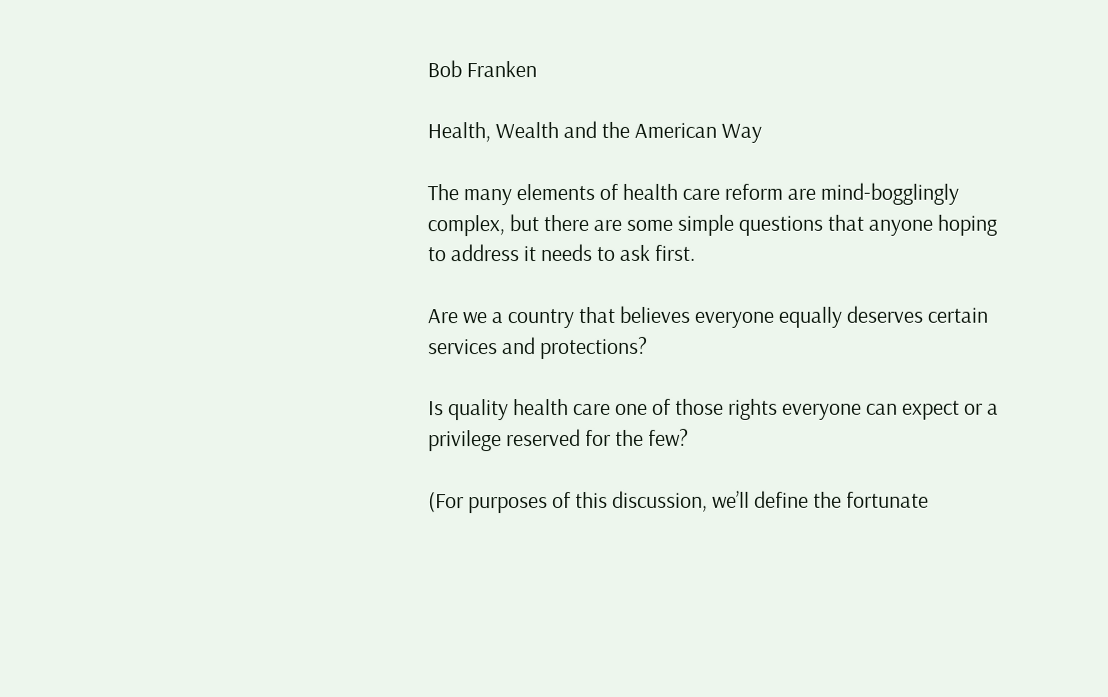Bob Franken

Health, Wealth and the American Way

The many elements of health care reform are mind-bogglingly complex, but there are some simple questions that anyone hoping to address it needs to ask first.

Are we a country that believes everyone equally deserves certain services and protections?

Is quality health care one of those rights everyone can expect or a privilege reserved for the few?

(For purposes of this discussion, we’ll define the fortunate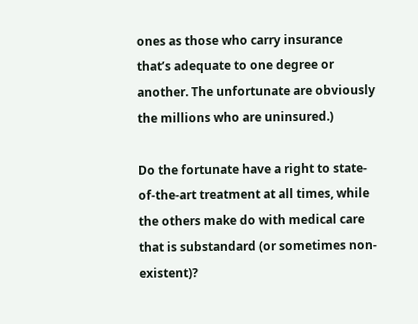ones as those who carry insurance that’s adequate to one degree or another. The unfortunate are obviously the millions who are uninsured.)

Do the fortunate have a right to state-of-the-art treatment at all times, while the others make do with medical care that is substandard (or sometimes non-existent)?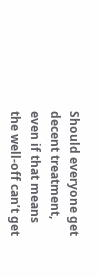Should everyone get decent treatment, even if that means the well-off can’t get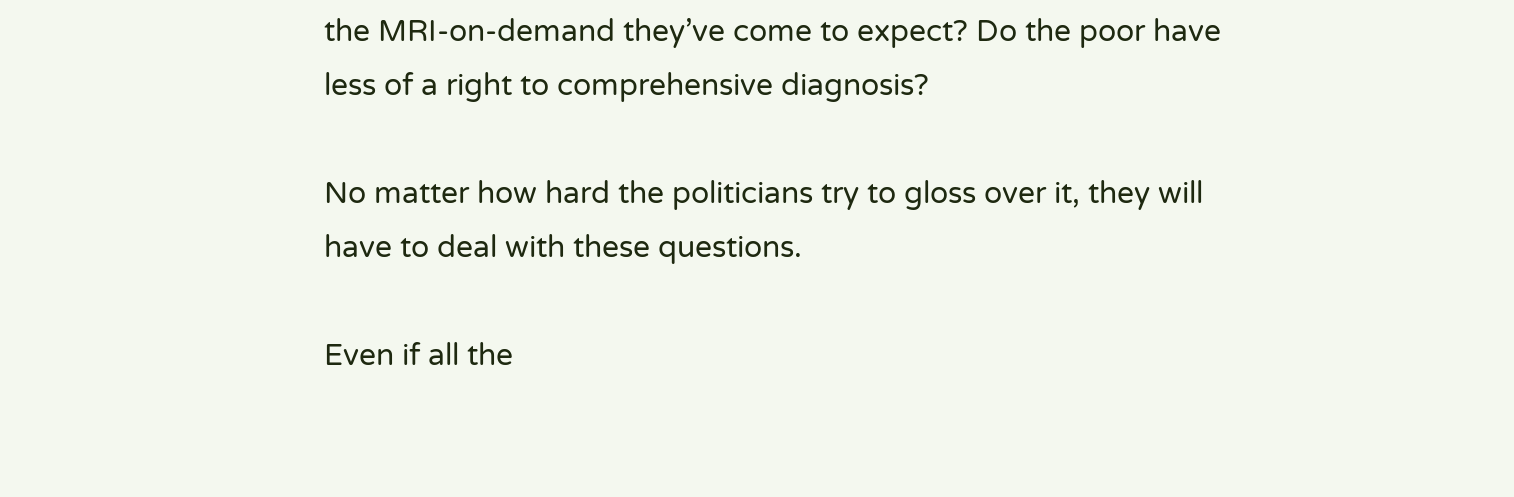the MRI-on-demand they’ve come to expect? Do the poor have less of a right to comprehensive diagnosis?

No matter how hard the politicians try to gloss over it, they will have to deal with these questions.

Even if all the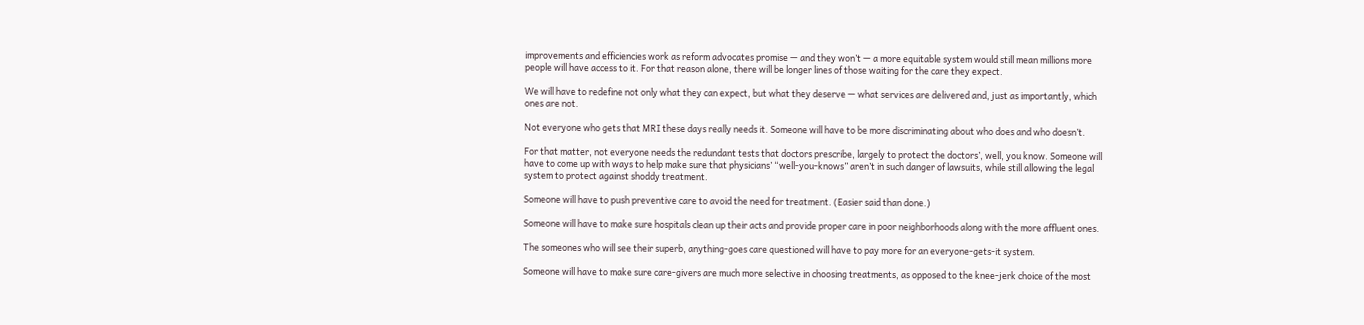improvements and efficiencies work as reform advocates promise — and they won’t — a more equitable system would still mean millions more people will have access to it. For that reason alone, there will be longer lines of those waiting for the care they expect.

We will have to redefine not only what they can expect, but what they deserve — what services are delivered and, just as importantly, which ones are not.

Not everyone who gets that MRI these days really needs it. Someone will have to be more discriminating about who does and who doesn’t.

For that matter, not everyone needs the redundant tests that doctors prescribe, largely to protect the doctors’, well, you know. Someone will have to come up with ways to help make sure that physicians’ “well-you-knows” aren’t in such danger of lawsuits, while still allowing the legal system to protect against shoddy treatment.

Someone will have to push preventive care to avoid the need for treatment. (Easier said than done.)

Someone will have to make sure hospitals clean up their acts and provide proper care in poor neighborhoods along with the more affluent ones.

The someones who will see their superb, anything-goes care questioned will have to pay more for an everyone-gets-it system.

Someone will have to make sure care-givers are much more selective in choosing treatments, as opposed to the knee-jerk choice of the most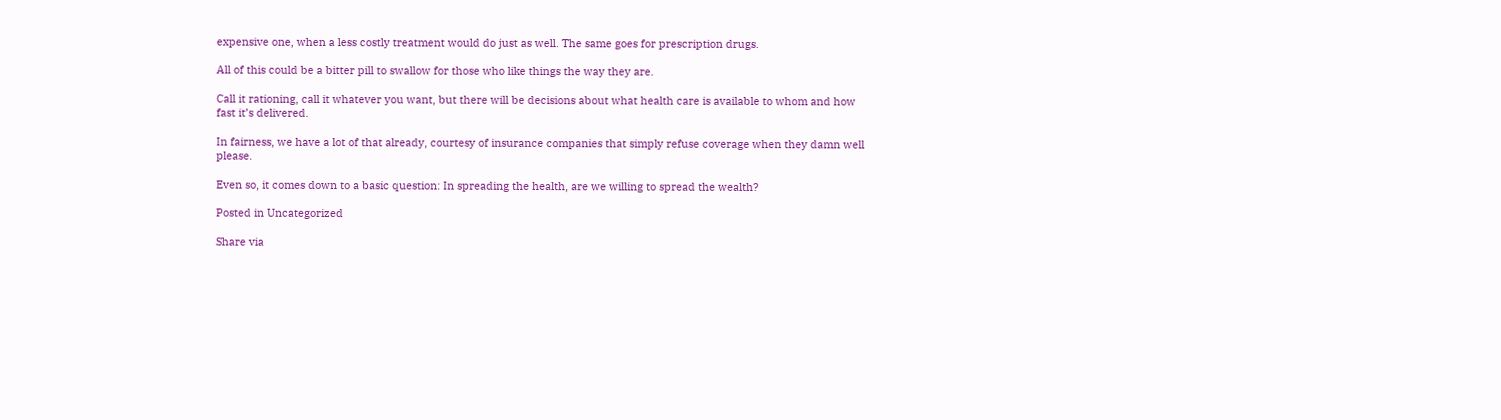expensive one, when a less costly treatment would do just as well. The same goes for prescription drugs.

All of this could be a bitter pill to swallow for those who like things the way they are.

Call it rationing, call it whatever you want, but there will be decisions about what health care is available to whom and how fast it’s delivered.

In fairness, we have a lot of that already, courtesy of insurance companies that simply refuse coverage when they damn well please.

Even so, it comes down to a basic question: In spreading the health, are we willing to spread the wealth?

Posted in Uncategorized

Share via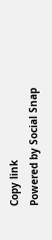Copy link
Powered by Social Snap